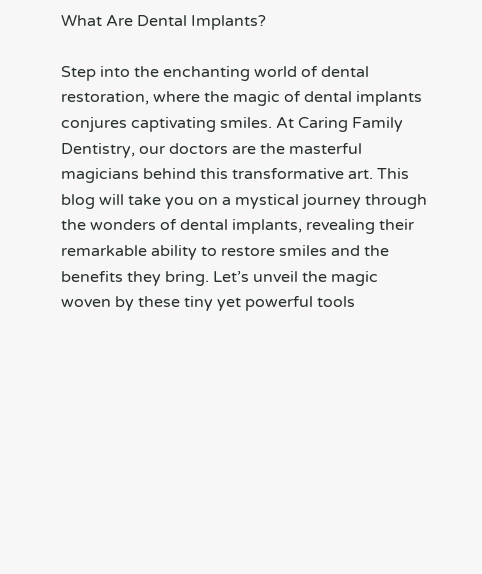What Are Dental Implants?

Step into the enchanting world of dental restoration, where the magic of dental implants conjures captivating smiles. At Caring Family Dentistry, our doctors are the masterful magicians behind this transformative art. This blog will take you on a mystical journey through the wonders of dental implants, revealing their remarkable ability to restore smiles and the benefits they bring. Let’s unveil the magic woven by these tiny yet powerful tools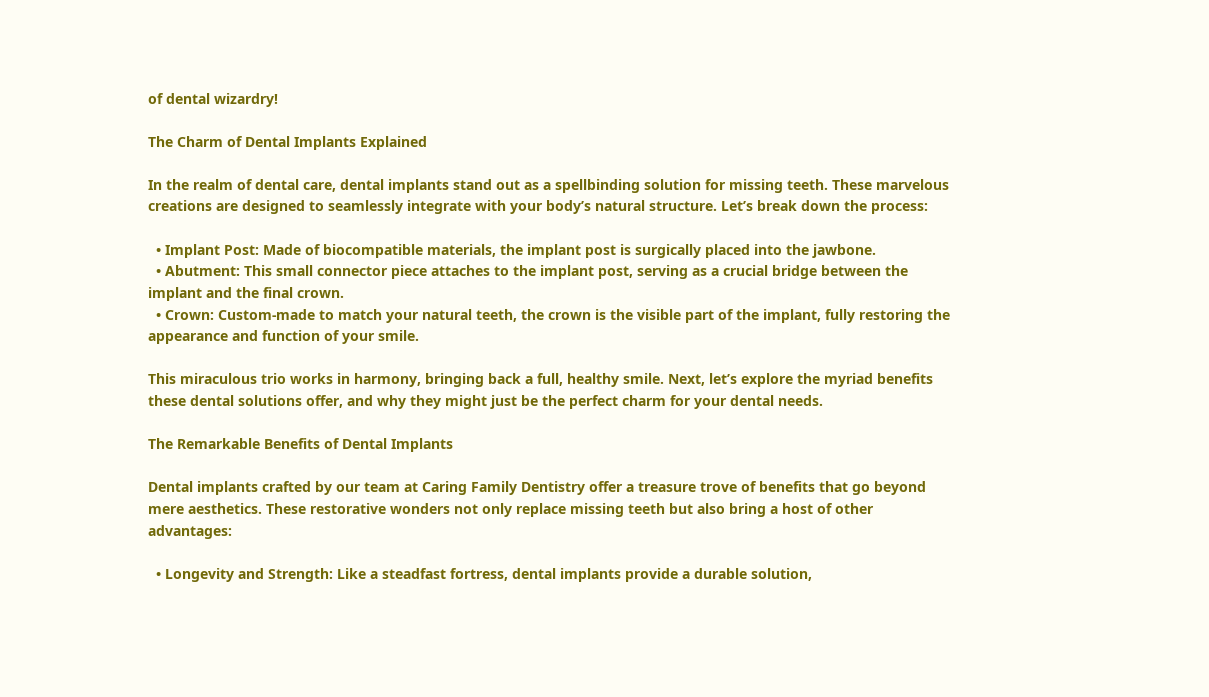of dental wizardry!

The Charm of Dental Implants Explained

In the realm of dental care, dental implants stand out as a spellbinding solution for missing teeth. These marvelous creations are designed to seamlessly integrate with your body’s natural structure. Let’s break down the process:

  • Implant Post: Made of biocompatible materials, the implant post is surgically placed into the jawbone.
  • Abutment: This small connector piece attaches to the implant post, serving as a crucial bridge between the implant and the final crown.
  • Crown: Custom-made to match your natural teeth, the crown is the visible part of the implant, fully restoring the appearance and function of your smile.

This miraculous trio works in harmony, bringing back a full, healthy smile. Next, let’s explore the myriad benefits these dental solutions offer, and why they might just be the perfect charm for your dental needs.

The Remarkable Benefits of Dental Implants

Dental implants crafted by our team at Caring Family Dentistry offer a treasure trove of benefits that go beyond mere aesthetics. These restorative wonders not only replace missing teeth but also bring a host of other advantages:

  • Longevity and Strength: Like a steadfast fortress, dental implants provide a durable solution,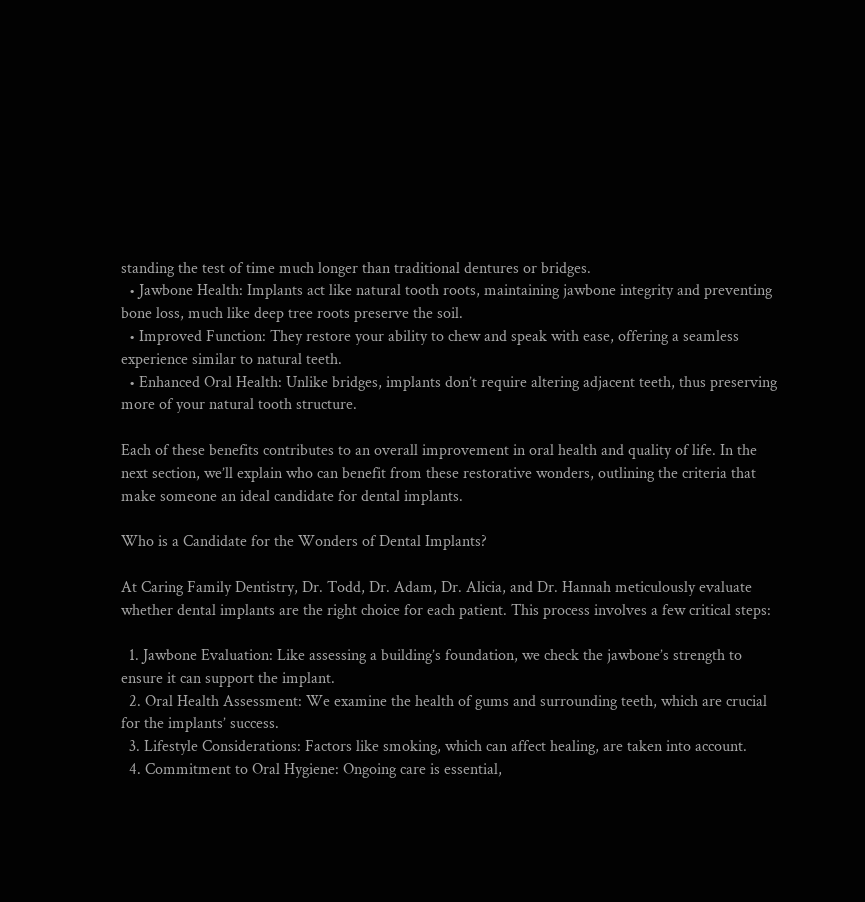standing the test of time much longer than traditional dentures or bridges.
  • Jawbone Health: Implants act like natural tooth roots, maintaining jawbone integrity and preventing bone loss, much like deep tree roots preserve the soil.
  • Improved Function: They restore your ability to chew and speak with ease, offering a seamless experience similar to natural teeth.
  • Enhanced Oral Health: Unlike bridges, implants don’t require altering adjacent teeth, thus preserving more of your natural tooth structure.

Each of these benefits contributes to an overall improvement in oral health and quality of life. In the next section, we’ll explain who can benefit from these restorative wonders, outlining the criteria that make someone an ideal candidate for dental implants.

Who is a Candidate for the Wonders of Dental Implants?

At Caring Family Dentistry, Dr. Todd, Dr. Adam, Dr. Alicia, and Dr. Hannah meticulously evaluate whether dental implants are the right choice for each patient. This process involves a few critical steps:

  1. Jawbone Evaluation: Like assessing a building’s foundation, we check the jawbone’s strength to ensure it can support the implant.
  2. Oral Health Assessment: We examine the health of gums and surrounding teeth, which are crucial for the implants’ success.
  3. Lifestyle Considerations: Factors like smoking, which can affect healing, are taken into account.
  4. Commitment to Oral Hygiene: Ongoing care is essential,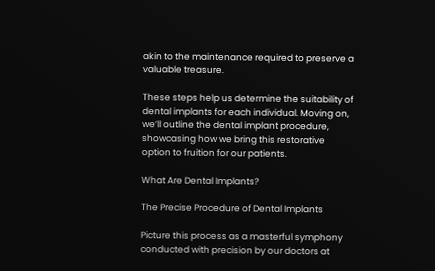akin to the maintenance required to preserve a valuable treasure.

These steps help us determine the suitability of dental implants for each individual. Moving on, we’ll outline the dental implant procedure, showcasing how we bring this restorative option to fruition for our patients.

What Are Dental Implants?

The Precise Procedure of Dental Implants

Picture this process as a masterful symphony conducted with precision by our doctors at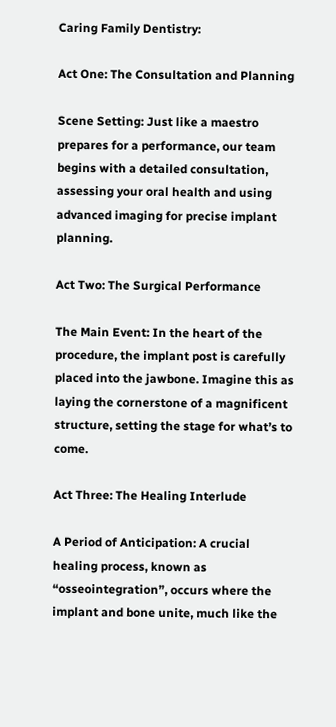Caring Family Dentistry:

Act One: The Consultation and Planning

Scene Setting: Just like a maestro prepares for a performance, our team begins with a detailed consultation, assessing your oral health and using advanced imaging for precise implant planning.

Act Two: The Surgical Performance

The Main Event: In the heart of the procedure, the implant post is carefully placed into the jawbone. Imagine this as laying the cornerstone of a magnificent structure, setting the stage for what’s to come.

Act Three: The Healing Interlude

A Period of Anticipation: A crucial healing process, known as “osseointegration”, occurs where the implant and bone unite, much like the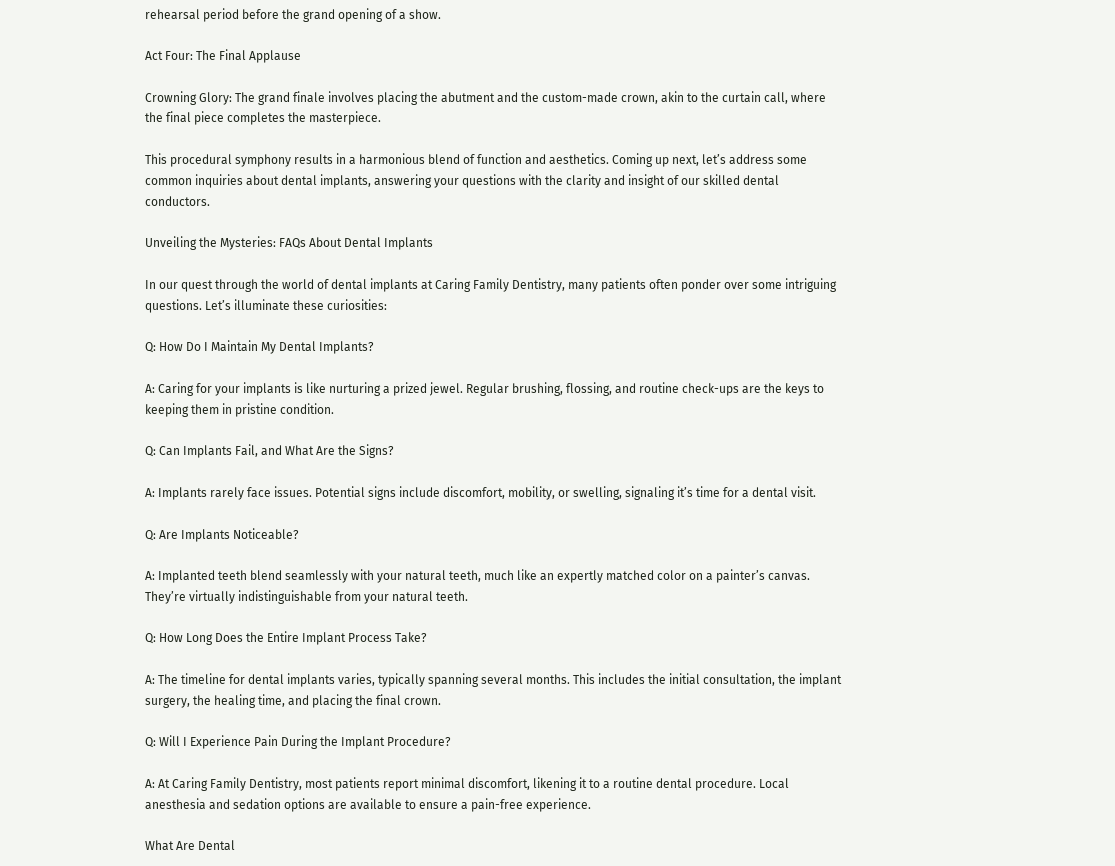rehearsal period before the grand opening of a show.

Act Four: The Final Applause

Crowning Glory: The grand finale involves placing the abutment and the custom-made crown, akin to the curtain call, where the final piece completes the masterpiece.

This procedural symphony results in a harmonious blend of function and aesthetics. Coming up next, let’s address some common inquiries about dental implants, answering your questions with the clarity and insight of our skilled dental conductors.

Unveiling the Mysteries: FAQs About Dental Implants

In our quest through the world of dental implants at Caring Family Dentistry, many patients often ponder over some intriguing questions. Let’s illuminate these curiosities:

Q: How Do I Maintain My Dental Implants?

A: Caring for your implants is like nurturing a prized jewel. Regular brushing, flossing, and routine check-ups are the keys to keeping them in pristine condition.

Q: Can Implants Fail, and What Are the Signs?

A: Implants rarely face issues. Potential signs include discomfort, mobility, or swelling, signaling it’s time for a dental visit.

Q: Are Implants Noticeable?

A: Implanted teeth blend seamlessly with your natural teeth, much like an expertly matched color on a painter’s canvas. They’re virtually indistinguishable from your natural teeth.

Q: How Long Does the Entire Implant Process Take?

A: The timeline for dental implants varies, typically spanning several months. This includes the initial consultation, the implant surgery, the healing time, and placing the final crown.

Q: Will I Experience Pain During the Implant Procedure?

A: At Caring Family Dentistry, most patients report minimal discomfort, likening it to a routine dental procedure. Local anesthesia and sedation options are available to ensure a pain-free experience.

What Are Dental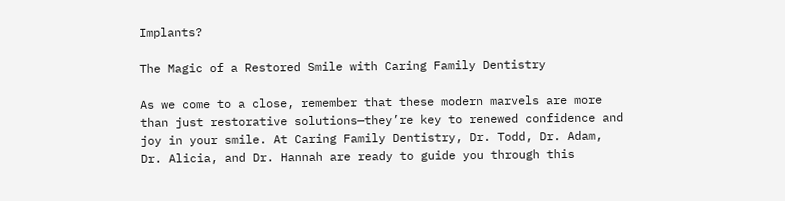Implants?

The Magic of a Restored Smile with Caring Family Dentistry

As we come to a close, remember that these modern marvels are more than just restorative solutions—they’re key to renewed confidence and joy in your smile. At Caring Family Dentistry, Dr. Todd, Dr. Adam, Dr. Alicia, and Dr. Hannah are ready to guide you through this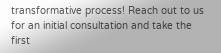transformative process! Reach out to us for an initial consultation and take the first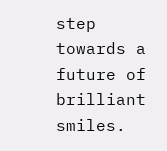step towards a future of brilliant smiles.